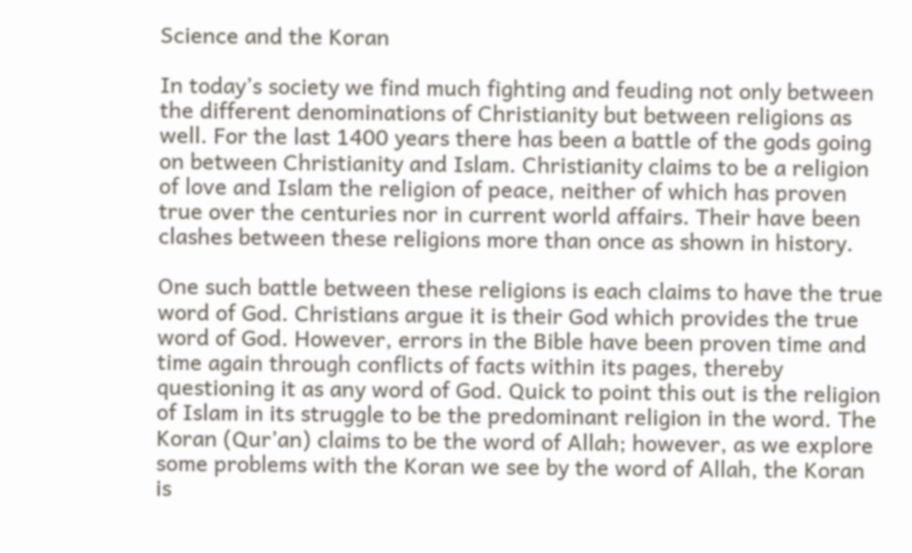Science and the Koran

In today’s society we find much fighting and feuding not only between the different denominations of Christianity but between religions as well. For the last 1400 years there has been a battle of the gods going on between Christianity and Islam. Christianity claims to be a religion of love and Islam the religion of peace, neither of which has proven true over the centuries nor in current world affairs. Their have been clashes between these religions more than once as shown in history.

One such battle between these religions is each claims to have the true word of God. Christians argue it is their God which provides the true word of God. However, errors in the Bible have been proven time and time again through conflicts of facts within its pages, thereby questioning it as any word of God. Quick to point this out is the religion of Islam in its struggle to be the predominant religion in the word. The Koran (Qur’an) claims to be the word of Allah; however, as we explore some problems with the Koran we see by the word of Allah, the Koran is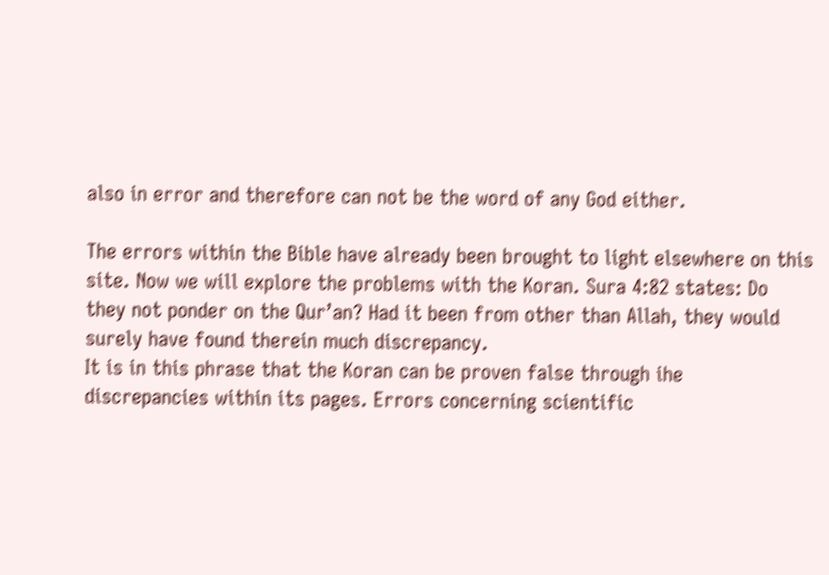also in error and therefore can not be the word of any God either.

The errors within the Bible have already been brought to light elsewhere on this site. Now we will explore the problems with the Koran. Sura 4:82 states: Do they not ponder on the Qur’an? Had it been from other than Allah, they would surely have found therein much discrepancy.
It is in this phrase that the Koran can be proven false through ihe discrepancies within its pages. Errors concerning scientific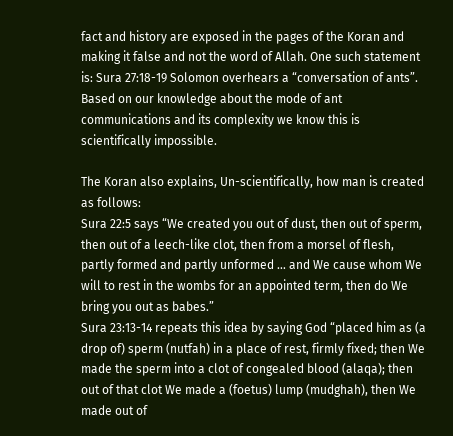fact and history are exposed in the pages of the Koran and making it false and not the word of Allah. One such statement is: Sura 27:18-19 Solomon overhears a “conversation of ants”.
Based on our knowledge about the mode of ant communications and its complexity we know this is scientifically impossible.

The Koran also explains, Un-scientifically, how man is created as follows:
Sura 22:5 says “We created you out of dust, then out of sperm, then out of a leech-like clot, then from a morsel of flesh, partly formed and partly unformed … and We cause whom We will to rest in the wombs for an appointed term, then do We bring you out as babes.”
Sura 23:13-14 repeats this idea by saying God “placed him as (a drop of) sperm (nutfah) in a place of rest, firmly fixed; then We made the sperm into a clot of congealed blood (alaqa); then out of that clot We made a (foetus) lump (mudghah), then We made out of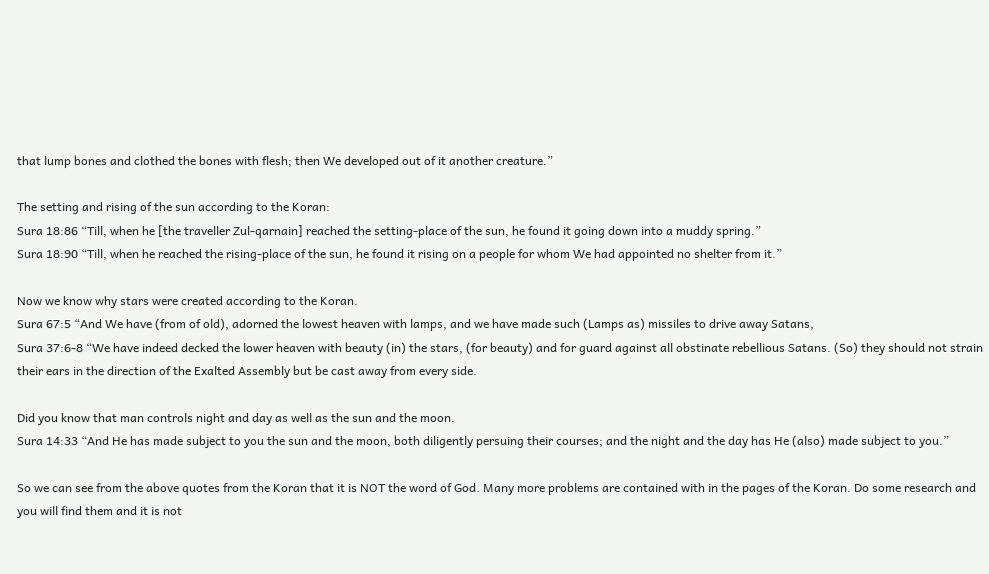that lump bones and clothed the bones with flesh; then We developed out of it another creature.”

The setting and rising of the sun according to the Koran:
Sura 18:86 “Till, when he [the traveller Zul-qarnain] reached the setting-place of the sun, he found it going down into a muddy spring.”
Sura 18:90 “Till, when he reached the rising-place of the sun, he found it rising on a people for whom We had appointed no shelter from it.”

Now we know why stars were created according to the Koran.
Sura 67:5 “And We have (from of old), adorned the lowest heaven with lamps, and we have made such (Lamps as) missiles to drive away Satans,
Sura 37:6-8 “We have indeed decked the lower heaven with beauty (in) the stars, (for beauty) and for guard against all obstinate rebellious Satans. (So) they should not strain their ears in the direction of the Exalted Assembly but be cast away from every side.

Did you know that man controls night and day as well as the sun and the moon.
Sura 14:33 “And He has made subject to you the sun and the moon, both diligently persuing their courses; and the night and the day has He (also) made subject to you.”

So we can see from the above quotes from the Koran that it is NOT the word of God. Many more problems are contained with in the pages of the Koran. Do some research and you will find them and it is not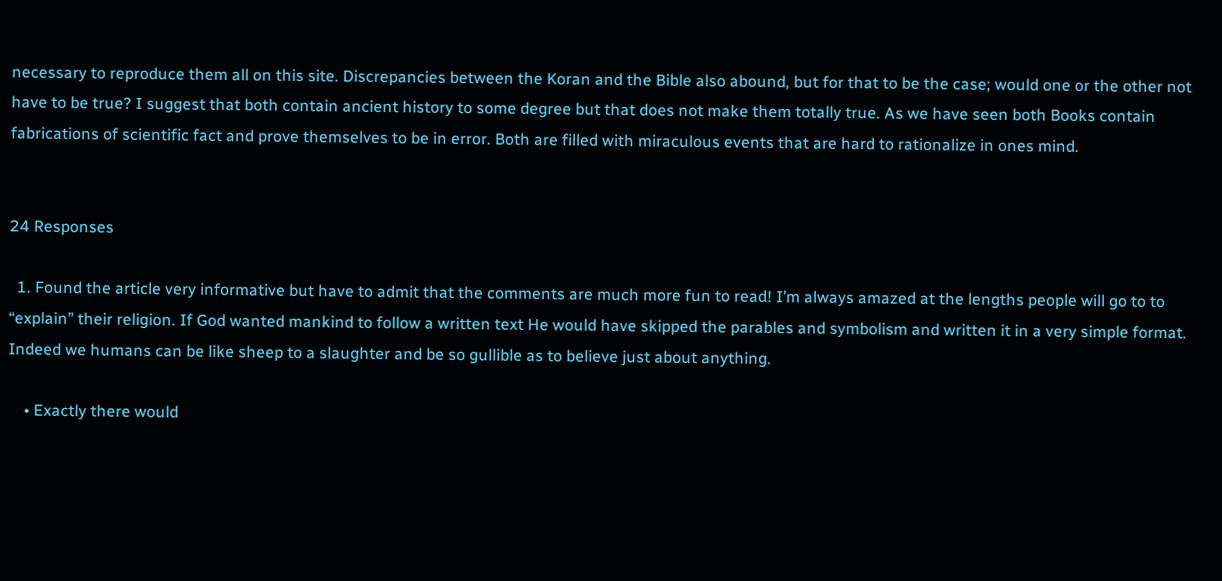necessary to reproduce them all on this site. Discrepancies between the Koran and the Bible also abound, but for that to be the case; would one or the other not have to be true? I suggest that both contain ancient history to some degree but that does not make them totally true. As we have seen both Books contain fabrications of scientific fact and prove themselves to be in error. Both are filled with miraculous events that are hard to rationalize in ones mind.


24 Responses

  1. Found the article very informative but have to admit that the comments are much more fun to read! I’m always amazed at the lengths people will go to to “explain” their religion. If God wanted mankind to follow a written text He would have skipped the parables and symbolism and written it in a very simple format. Indeed we humans can be like sheep to a slaughter and be so gullible as to believe just about anything.

    • Exactly there would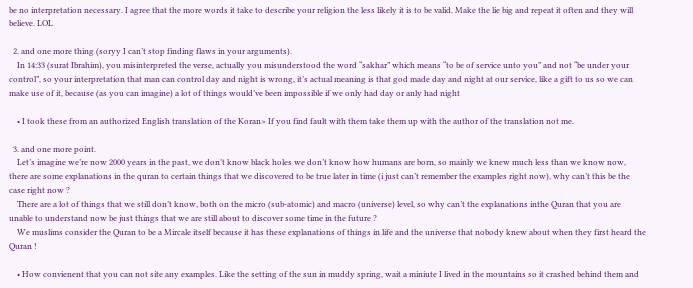be no interpretation necessary. I agree that the more words it take to describe your religion the less likely it is to be valid. Make the lie big and repeat it often and they will believe. LOL

  2. and one more thing (soryy I can’t stop finding flaws in your arguments).
    In 14:33 (surat Ibrahim), you misinterpreted the verse, actually you misunderstood the word “sakhar” which means “to be of service unto you” and not “be under your control”, so your interpretation that man can control day and night is wrong, it’s actual meaning is that god made day and night at our service, like a gift to us so we can make use of it, because (as you can imagine) a lot of things would’ve been impossible if we only had day or anly had night

    • I took these from an authorized English translation of the Koran> If you find fault with them take them up with the author of the translation not me.

  3. and one more point.
    Let’s imagine we’re now 2000 years in the past, we don’t know black holes we don’t know how humans are born, so mainly we knew much less than we know now, there are some explanations in the quran to certain things that we discovered to be true later in time (i just can’t remember the examples right now), why can’t this be the case right now ?
    There are a lot of things that we still don’t know, both on the micro (sub-atomic) and macro (universe) level, so why can’t the explanations inthe Quran that you are unable to understand now be just things that we are still about to discover some time in the future ?
    We muslims consider the Quran to be a Mircale itself because it has these explanations of things in life and the universe that nobody knew about when they first heard the Quran !

    • How convienent that you can not site any examples. Like the setting of the sun in muddy spring, wait a miniute I lived in the mountains so it crashed behind them and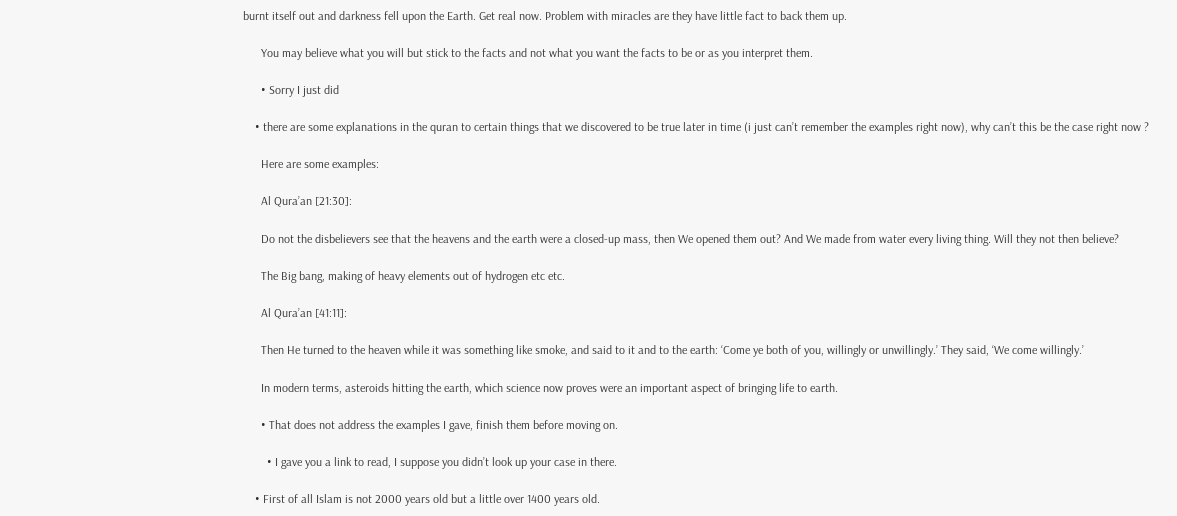burnt itself out and darkness fell upon the Earth. Get real now. Problem with miracles are they have little fact to back them up.

      You may believe what you will but stick to the facts and not what you want the facts to be or as you interpret them.

      • Sorry I just did

    • there are some explanations in the quran to certain things that we discovered to be true later in time (i just can’t remember the examples right now), why can’t this be the case right now ?

      Here are some examples:

      Al Qura’an [21:30]:

      Do not the disbelievers see that the heavens and the earth were a closed-up mass, then We opened them out? And We made from water every living thing. Will they not then believe?

      The Big bang, making of heavy elements out of hydrogen etc etc.

      Al Qura’an [41:11]:

      Then He turned to the heaven while it was something like smoke, and said to it and to the earth: ‘Come ye both of you, willingly or unwillingly.’ They said, ‘We come willingly.’

      In modern terms, asteroids hitting the earth, which science now proves were an important aspect of bringing life to earth.

      • That does not address the examples I gave, finish them before moving on.

        • I gave you a link to read, I suppose you didn’t look up your case in there.

    • First of all Islam is not 2000 years old but a little over 1400 years old.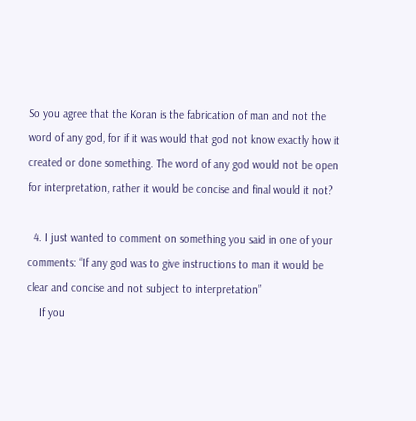So you agree that the Koran is the fabrication of man and not the word of any god, for if it was would that god not know exactly how it created or done something. The word of any god would not be open for interpretation, rather it would be concise and final would it not?

  4. I just wanted to comment on something you said in one of your comments: “If any god was to give instructions to man it would be clear and concise and not subject to interpretation”
    If you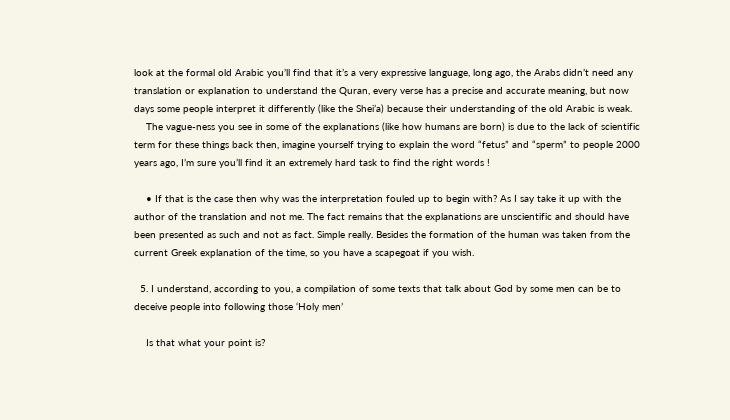look at the formal old Arabic you’ll find that it’s a very expressive language, long ago, the Arabs didn’t need any translation or explanation to understand the Quran, every verse has a precise and accurate meaning, but now days some people interpret it differently (like the Shei’a) because their understanding of the old Arabic is weak.
    The vague-ness you see in some of the explanations (like how humans are born) is due to the lack of scientific term for these things back then, imagine yourself trying to explain the word “fetus” and “sperm” to people 2000 years ago, I’m sure you’ll find it an extremely hard task to find the right words !

    • If that is the case then why was the interpretation fouled up to begin with? As I say take it up with the author of the translation and not me. The fact remains that the explanations are unscientific and should have been presented as such and not as fact. Simple really. Besides the formation of the human was taken from the current Greek explanation of the time, so you have a scapegoat if you wish.

  5. I understand, according to you, a compilation of some texts that talk about God by some men can be to deceive people into following those ‘Holy men’

    Is that what your point is?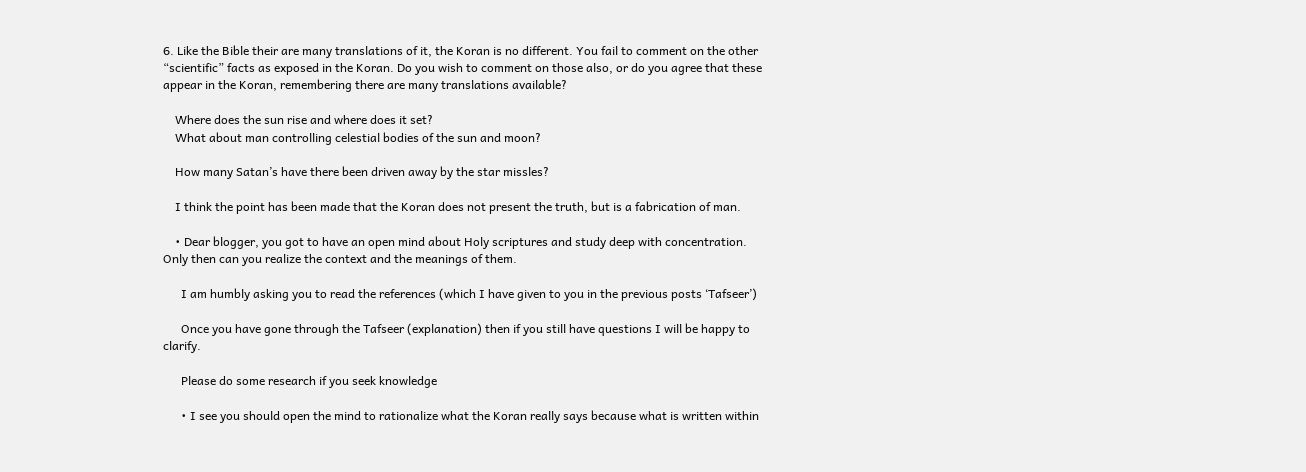6. Like the Bible their are many translations of it, the Koran is no different. You fail to comment on the other “scientific” facts as exposed in the Koran. Do you wish to comment on those also, or do you agree that these appear in the Koran, remembering there are many translations available?

    Where does the sun rise and where does it set?
    What about man controlling celestial bodies of the sun and moon?

    How many Satan’s have there been driven away by the star missles?

    I think the point has been made that the Koran does not present the truth, but is a fabrication of man.

    • Dear blogger, you got to have an open mind about Holy scriptures and study deep with concentration. Only then can you realize the context and the meanings of them.

      I am humbly asking you to read the references (which I have given to you in the previous posts ‘Tafseer’)

      Once you have gone through the Tafseer (explanation) then if you still have questions I will be happy to clarify.

      Please do some research if you seek knowledge

      • I see you should open the mind to rationalize what the Koran really says because what is written within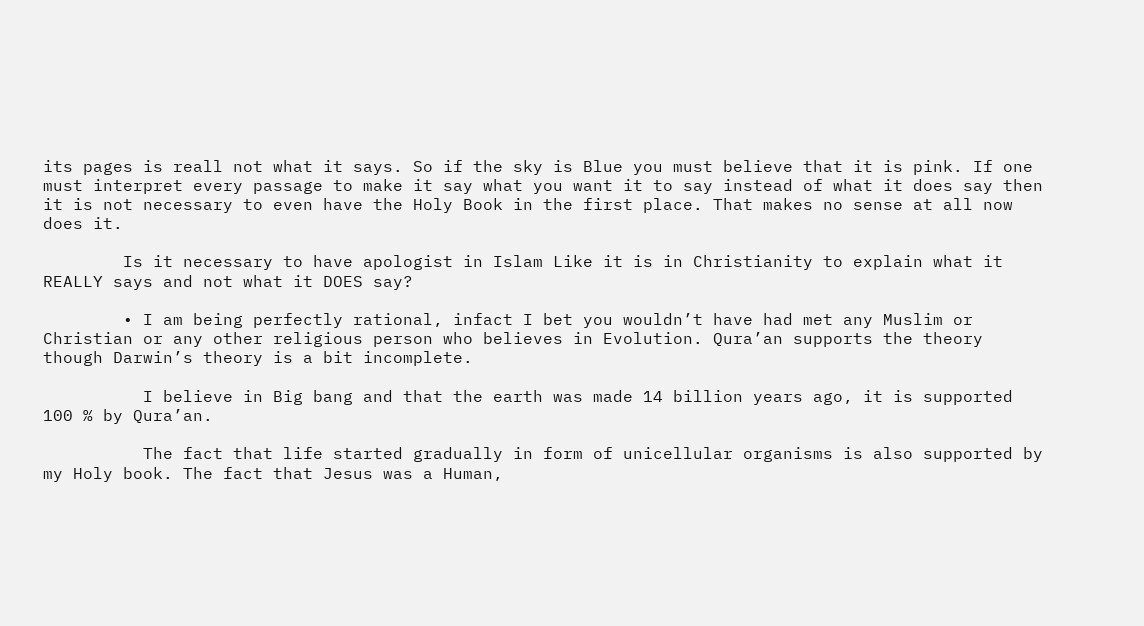its pages is reall not what it says. So if the sky is Blue you must believe that it is pink. If one must interpret every passage to make it say what you want it to say instead of what it does say then it is not necessary to even have the Holy Book in the first place. That makes no sense at all now does it.

        Is it necessary to have apologist in Islam Like it is in Christianity to explain what it REALLY says and not what it DOES say?

        • I am being perfectly rational, infact I bet you wouldn’t have had met any Muslim or Christian or any other religious person who believes in Evolution. Qura’an supports the theory though Darwin’s theory is a bit incomplete.

          I believe in Big bang and that the earth was made 14 billion years ago, it is supported 100 % by Qura’an.

          The fact that life started gradually in form of unicellular organisms is also supported by my Holy book. The fact that Jesus was a Human,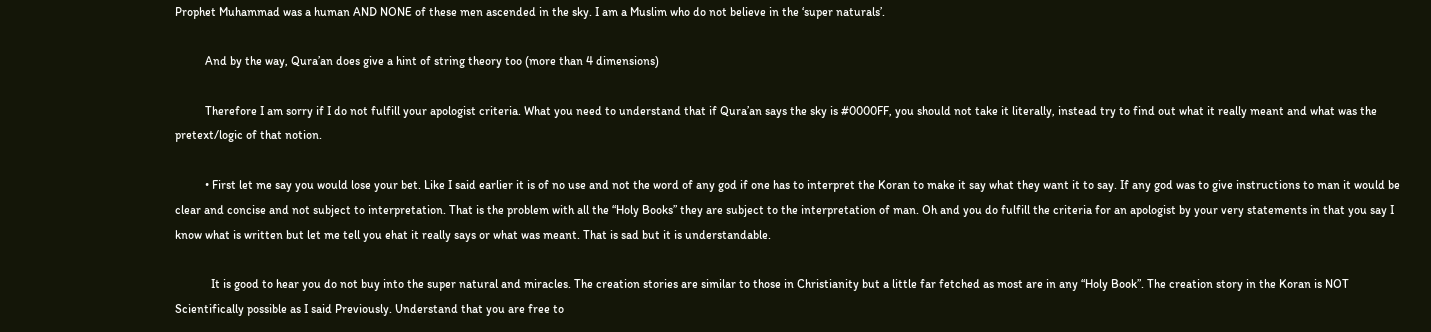Prophet Muhammad was a human AND NONE of these men ascended in the sky. I am a Muslim who do not believe in the ‘super naturals’.

          And by the way, Qura’an does give a hint of string theory too (more than 4 dimensions)

          Therefore I am sorry if I do not fulfill your apologist criteria. What you need to understand that if Qura’an says the sky is #0000FF, you should not take it literally, instead try to find out what it really meant and what was the pretext/logic of that notion.

          • First let me say you would lose your bet. Like I said earlier it is of no use and not the word of any god if one has to interpret the Koran to make it say what they want it to say. If any god was to give instructions to man it would be clear and concise and not subject to interpretation. That is the problem with all the “Holy Books” they are subject to the interpretation of man. Oh and you do fulfill the criteria for an apologist by your very statements in that you say I know what is written but let me tell you ehat it really says or what was meant. That is sad but it is understandable.

            It is good to hear you do not buy into the super natural and miracles. The creation stories are similar to those in Christianity but a little far fetched as most are in any “Holy Book”. The creation story in the Koran is NOT Scientifically possible as I said Previously. Understand that you are free to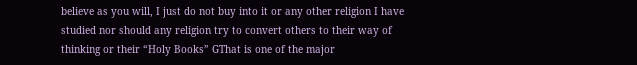believe as you will, I just do not buy into it or any other religion I have studied nor should any religion try to convert others to their way of thinking or their “Holy Books” GThat is one of the major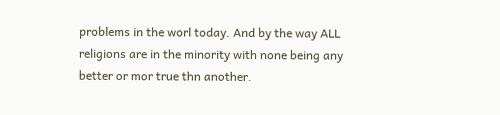problems in the worl today. And by the way ALL religions are in the minority with none being any better or mor true thn another.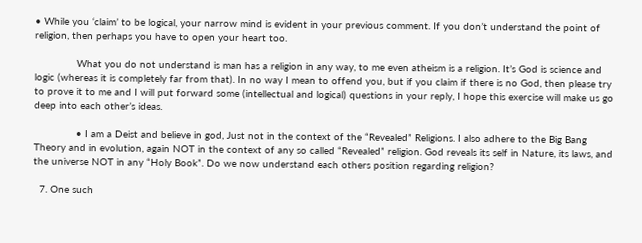• While you ‘claim’ to be logical, your narrow mind is evident in your previous comment. If you don’t understand the point of religion, then perhaps you have to open your heart too.

              What you do not understand is man has a religion in any way, to me even atheism is a religion. It’s God is science and logic (whereas it is completely far from that). In no way I mean to offend you, but if you claim if there is no God, then please try to prove it to me and I will put forward some (intellectual and logical) questions in your reply, I hope this exercise will make us go deep into each other’s ideas.

              • I am a Deist and believe in god, Just not in the context of the “Revealed” Religions. I also adhere to the Big Bang Theory and in evolution, again NOT in the context of any so called “Revealed” religion. God reveals its self in Nature, its laws, and the universe NOT in any “Holy Book”. Do we now understand each others position regarding religion?

  7. One such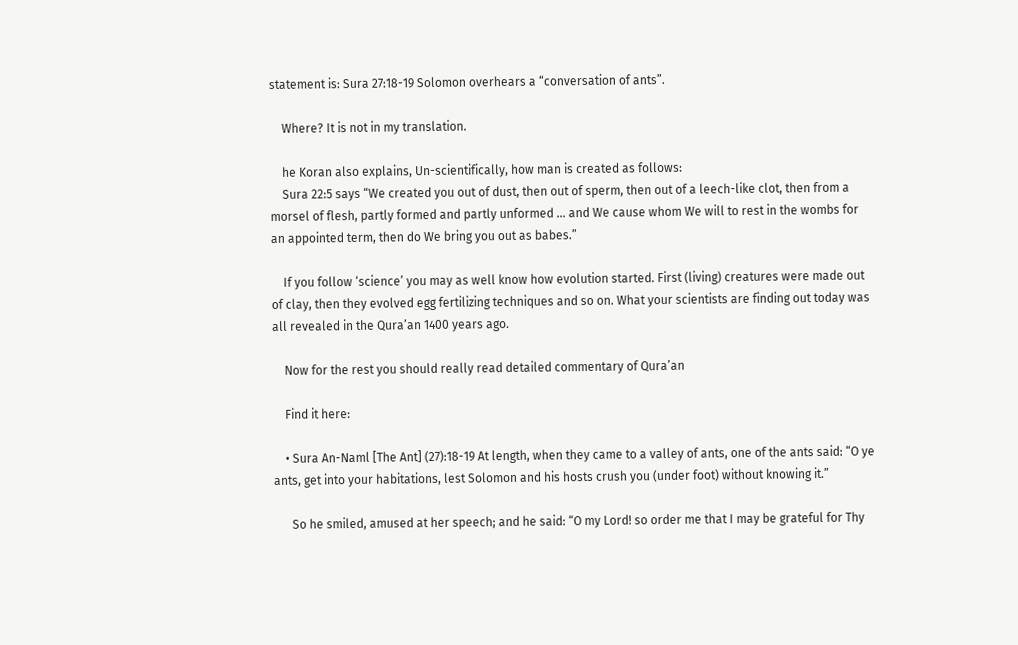statement is: Sura 27:18-19 Solomon overhears a “conversation of ants”.

    Where? It is not in my translation.

    he Koran also explains, Un-scientifically, how man is created as follows:
    Sura 22:5 says “We created you out of dust, then out of sperm, then out of a leech-like clot, then from a morsel of flesh, partly formed and partly unformed … and We cause whom We will to rest in the wombs for an appointed term, then do We bring you out as babes.”

    If you follow ‘science’ you may as well know how evolution started. First (living) creatures were made out of clay, then they evolved egg fertilizing techniques and so on. What your scientists are finding out today was all revealed in the Qura’an 1400 years ago.

    Now for the rest you should really read detailed commentary of Qura’an

    Find it here:

    • Sura An-Naml [The Ant] (27):18-19 At length, when they came to a valley of ants, one of the ants said: “O ye ants, get into your habitations, lest Solomon and his hosts crush you (under foot) without knowing it.”

      So he smiled, amused at her speech; and he said: “O my Lord! so order me that I may be grateful for Thy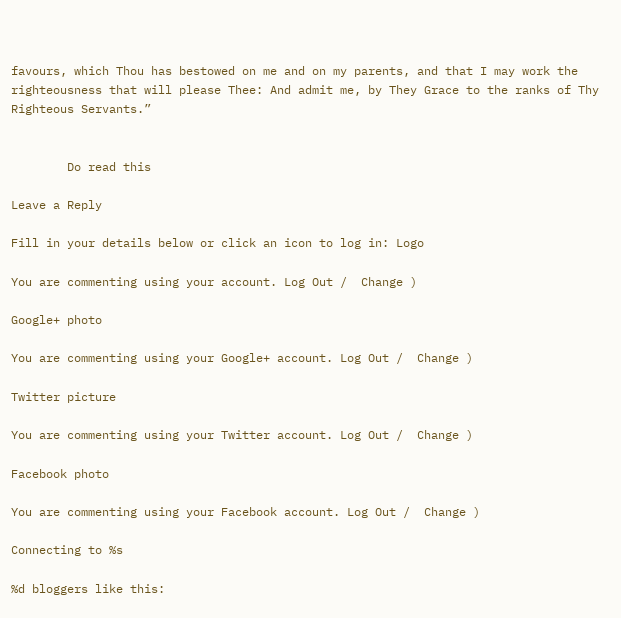favours, which Thou has bestowed on me and on my parents, and that I may work the righteousness that will please Thee: And admit me, by They Grace to the ranks of Thy Righteous Servants.”


        Do read this

Leave a Reply

Fill in your details below or click an icon to log in: Logo

You are commenting using your account. Log Out /  Change )

Google+ photo

You are commenting using your Google+ account. Log Out /  Change )

Twitter picture

You are commenting using your Twitter account. Log Out /  Change )

Facebook photo

You are commenting using your Facebook account. Log Out /  Change )

Connecting to %s

%d bloggers like this: